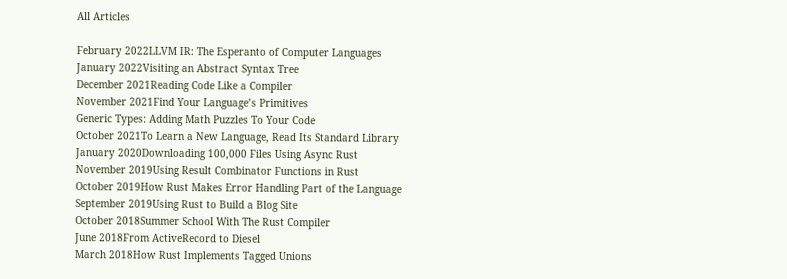All Articles

February 2022LLVM IR: The Esperanto of Computer Languages
January 2022Visiting an Abstract Syntax Tree
December 2021Reading Code Like a Compiler
November 2021Find Your Language’s Primitives
Generic Types: Adding Math Puzzles To Your Code
October 2021To Learn a New Language, Read Its Standard Library
January 2020Downloading 100,000 Files Using Async Rust
November 2019Using Result Combinator Functions in Rust
October 2019How Rust Makes Error Handling Part of the Language
September 2019Using Rust to Build a Blog Site
October 2018Summer School With The Rust Compiler
June 2018From ActiveRecord to Diesel
March 2018How Rust Implements Tagged Unions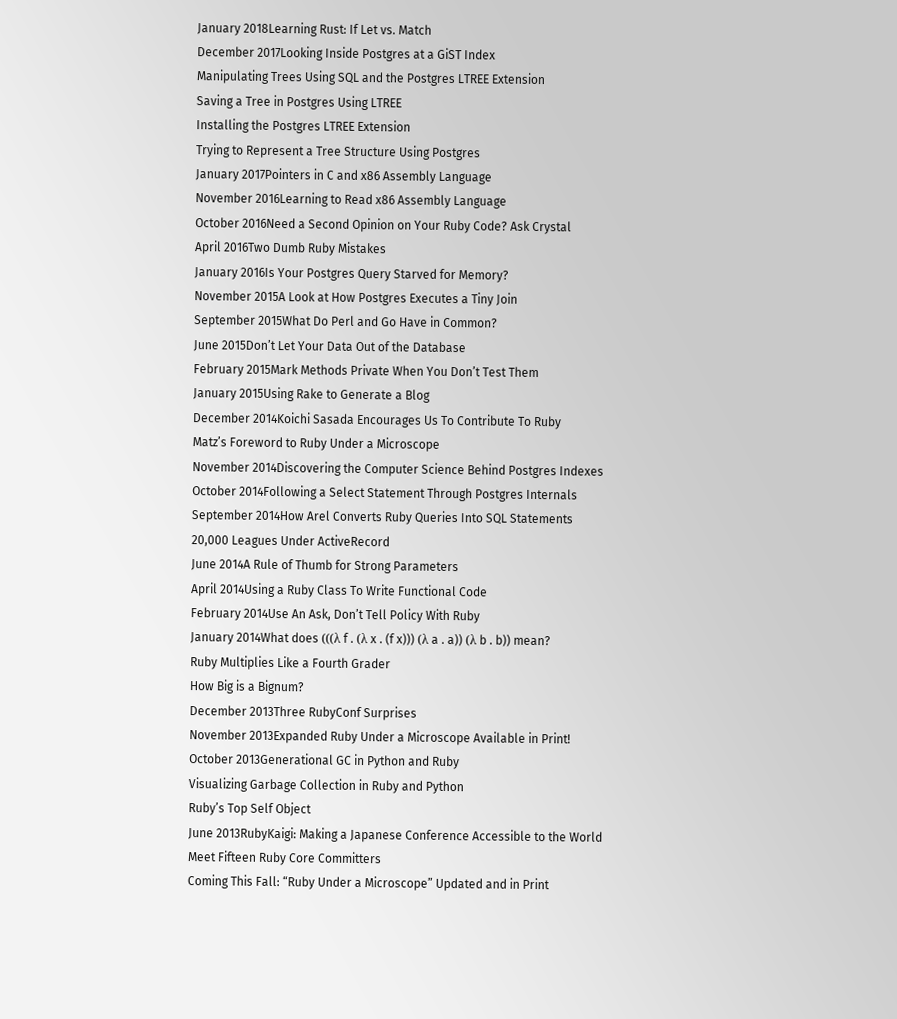January 2018Learning Rust: If Let vs. Match
December 2017Looking Inside Postgres at a GiST Index
Manipulating Trees Using SQL and the Postgres LTREE Extension
Saving a Tree in Postgres Using LTREE
Installing the Postgres LTREE Extension
Trying to Represent a Tree Structure Using Postgres
January 2017Pointers in C and x86 Assembly Language
November 2016Learning to Read x86 Assembly Language
October 2016Need a Second Opinion on Your Ruby Code? Ask Crystal
April 2016Two Dumb Ruby Mistakes
January 2016Is Your Postgres Query Starved for Memory?
November 2015A Look at How Postgres Executes a Tiny Join
September 2015What Do Perl and Go Have in Common?
June 2015Don’t Let Your Data Out of the Database
February 2015Mark Methods Private When You Don’t Test Them
January 2015Using Rake to Generate a Blog
December 2014Koichi Sasada Encourages Us To Contribute To Ruby
Matz’s Foreword to Ruby Under a Microscope
November 2014Discovering the Computer Science Behind Postgres Indexes
October 2014Following a Select Statement Through Postgres Internals
September 2014How Arel Converts Ruby Queries Into SQL Statements
20,000 Leagues Under ActiveRecord
June 2014A Rule of Thumb for Strong Parameters
April 2014Using a Ruby Class To Write Functional Code
February 2014Use An Ask, Don’t Tell Policy With Ruby
January 2014What does (((λ f . (λ x . (f x))) (λ a . a)) (λ b . b)) mean?
Ruby Multiplies Like a Fourth Grader
How Big is a Bignum?
December 2013Three RubyConf Surprises
November 2013Expanded Ruby Under a Microscope Available in Print!
October 2013Generational GC in Python and Ruby
Visualizing Garbage Collection in Ruby and Python
Ruby’s Top Self Object
June 2013RubyKaigi: Making a Japanese Conference Accessible to the World
Meet Fifteen Ruby Core Committers
Coming This Fall: “Ruby Under a Microscope” Updated and in Print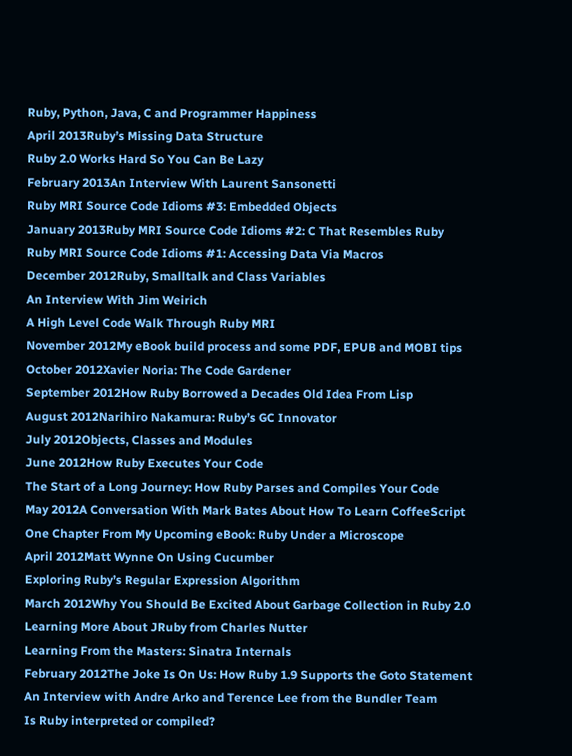Ruby, Python, Java, C and Programmer Happiness
April 2013Ruby’s Missing Data Structure
Ruby 2.0 Works Hard So You Can Be Lazy
February 2013An Interview With Laurent Sansonetti
Ruby MRI Source Code Idioms #3: Embedded Objects
January 2013Ruby MRI Source Code Idioms #2: C That Resembles Ruby
Ruby MRI Source Code Idioms #1: Accessing Data Via Macros
December 2012Ruby, Smalltalk and Class Variables
An Interview With Jim Weirich
A High Level Code Walk Through Ruby MRI
November 2012My eBook build process and some PDF, EPUB and MOBI tips
October 2012Xavier Noria: The Code Gardener
September 2012How Ruby Borrowed a Decades Old Idea From Lisp
August 2012Narihiro Nakamura: Ruby’s GC Innovator
July 2012Objects, Classes and Modules
June 2012How Ruby Executes Your Code
The Start of a Long Journey: How Ruby Parses and Compiles Your Code
May 2012A Conversation With Mark Bates About How To Learn CoffeeScript
One Chapter From My Upcoming eBook: Ruby Under a Microscope
April 2012Matt Wynne On Using Cucumber
Exploring Ruby’s Regular Expression Algorithm
March 2012Why You Should Be Excited About Garbage Collection in Ruby 2.0
Learning More About JRuby from Charles Nutter
Learning From the Masters: Sinatra Internals
February 2012The Joke Is On Us: How Ruby 1.9 Supports the Goto Statement
An Interview with Andre Arko and Terence Lee from the Bundler Team
Is Ruby interpreted or compiled?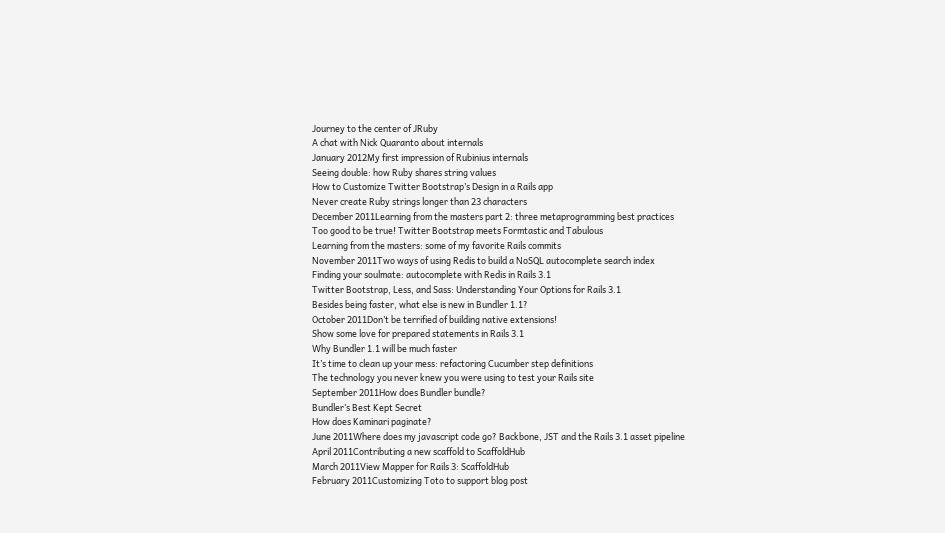Journey to the center of JRuby
A chat with Nick Quaranto about internals
January 2012My first impression of Rubinius internals
Seeing double: how Ruby shares string values
How to Customize Twitter Bootstrap’s Design in a Rails app
Never create Ruby strings longer than 23 characters
December 2011Learning from the masters part 2: three metaprogramming best practices
Too good to be true! Twitter Bootstrap meets Formtastic and Tabulous
Learning from the masters: some of my favorite Rails commits
November 2011Two ways of using Redis to build a NoSQL autocomplete search index
Finding your soulmate: autocomplete with Redis in Rails 3.1
Twitter Bootstrap, Less, and Sass: Understanding Your Options for Rails 3.1
Besides being faster, what else is new in Bundler 1.1?
October 2011Don’t be terrified of building native extensions!
Show some love for prepared statements in Rails 3.1
Why Bundler 1.1 will be much faster
It’s time to clean up your mess: refactoring Cucumber step definitions
The technology you never knew you were using to test your Rails site
September 2011How does Bundler bundle?
Bundler’s Best Kept Secret
How does Kaminari paginate?
June 2011Where does my javascript code go? Backbone, JST and the Rails 3.1 asset pipeline
April 2011Contributing a new scaffold to ScaffoldHub
March 2011View Mapper for Rails 3: ScaffoldHub
February 2011Customizing Toto to support blog post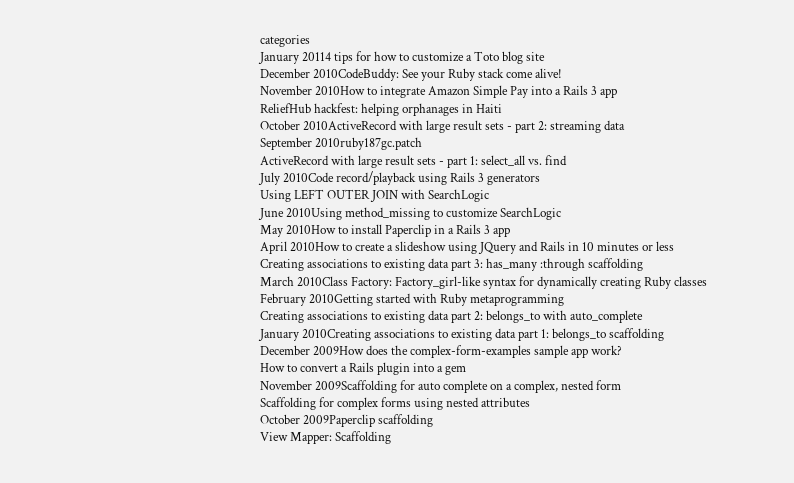categories
January 20114 tips for how to customize a Toto blog site
December 2010CodeBuddy: See your Ruby stack come alive!
November 2010How to integrate Amazon Simple Pay into a Rails 3 app
ReliefHub hackfest: helping orphanages in Haiti
October 2010ActiveRecord with large result sets - part 2: streaming data
September 2010ruby187gc.patch
ActiveRecord with large result sets - part 1: select_all vs. find
July 2010Code record/playback using Rails 3 generators
Using LEFT OUTER JOIN with SearchLogic
June 2010Using method_missing to customize SearchLogic
May 2010How to install Paperclip in a Rails 3 app
April 2010How to create a slideshow using JQuery and Rails in 10 minutes or less
Creating associations to existing data part 3: has_many :through scaffolding
March 2010Class Factory: Factory_girl-like syntax for dynamically creating Ruby classes
February 2010Getting started with Ruby metaprogramming
Creating associations to existing data part 2: belongs_to with auto_complete
January 2010Creating associations to existing data part 1: belongs_to scaffolding
December 2009How does the complex-form-examples sample app work?
How to convert a Rails plugin into a gem
November 2009Scaffolding for auto complete on a complex, nested form
Scaffolding for complex forms using nested attributes
October 2009Paperclip scaffolding
View Mapper: Scaffolding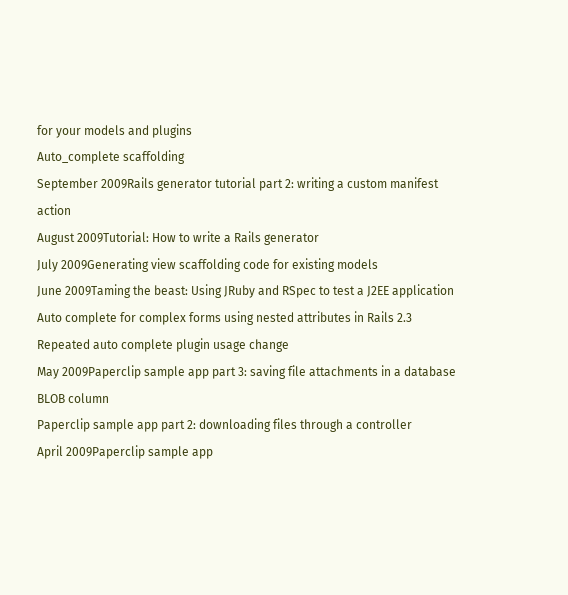for your models and plugins
Auto_complete scaffolding
September 2009Rails generator tutorial part 2: writing a custom manifest action
August 2009Tutorial: How to write a Rails generator
July 2009Generating view scaffolding code for existing models
June 2009Taming the beast: Using JRuby and RSpec to test a J2EE application
Auto complete for complex forms using nested attributes in Rails 2.3
Repeated auto complete plugin usage change
May 2009Paperclip sample app part 3: saving file attachments in a database BLOB column
Paperclip sample app part 2: downloading files through a controller
April 2009Paperclip sample app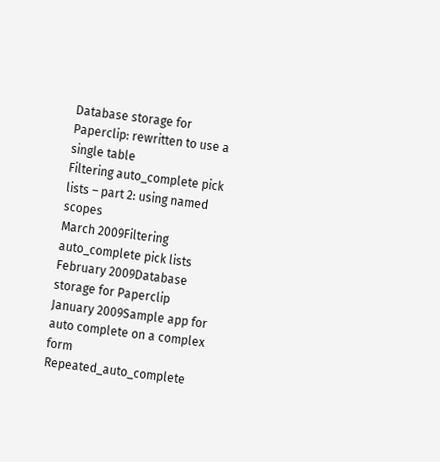Database storage for Paperclip: rewritten to use a single table
Filtering auto_complete pick lists – part 2: using named scopes
March 2009Filtering auto_complete pick lists
February 2009Database storage for Paperclip
January 2009Sample app for auto complete on a complex form
Repeated_auto_complete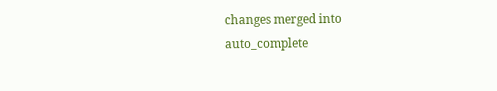changes merged into auto_complete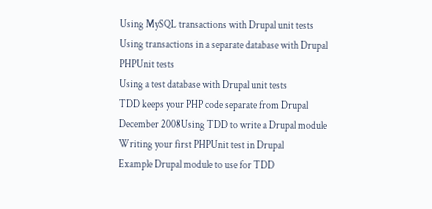Using MySQL transactions with Drupal unit tests
Using transactions in a separate database with Drupal PHPUnit tests
Using a test database with Drupal unit tests
TDD keeps your PHP code separate from Drupal
December 2008Using TDD to write a Drupal module
Writing your first PHPUnit test in Drupal
Example Drupal module to use for TDD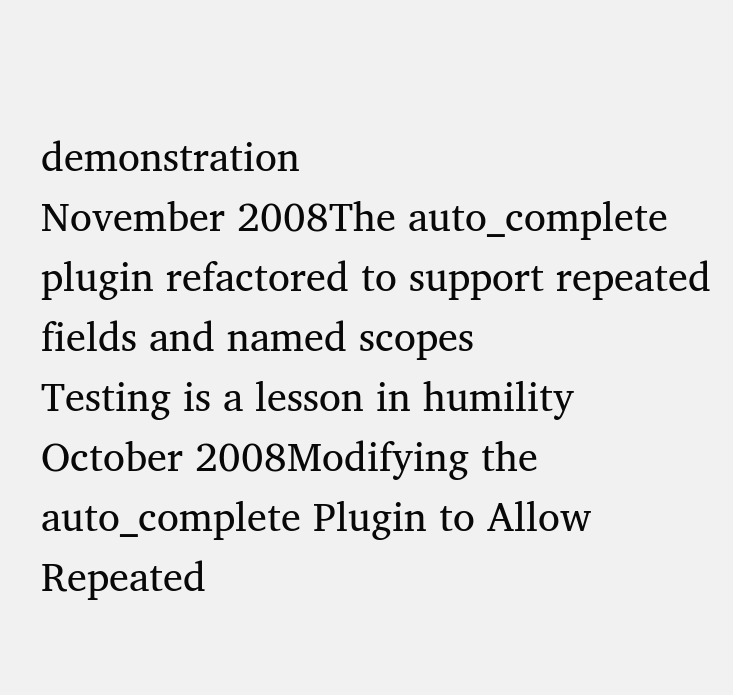demonstration
November 2008The auto_complete plugin refactored to support repeated fields and named scopes
Testing is a lesson in humility
October 2008Modifying the auto_complete Plugin to Allow Repeated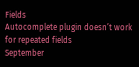Fields
Autocomplete plugin doesn’t work for repeated fields
September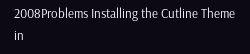2008Problems Installing the Cutline Theme in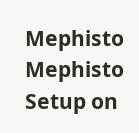Mephisto
Mephisto Setup on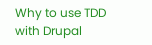Why to use TDD with Drupal